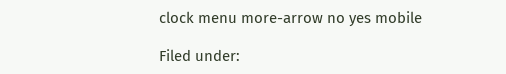clock menu more-arrow no yes mobile

Filed under: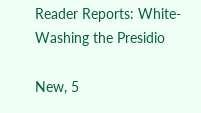Reader Reports: White-Washing the Presidio

New, 5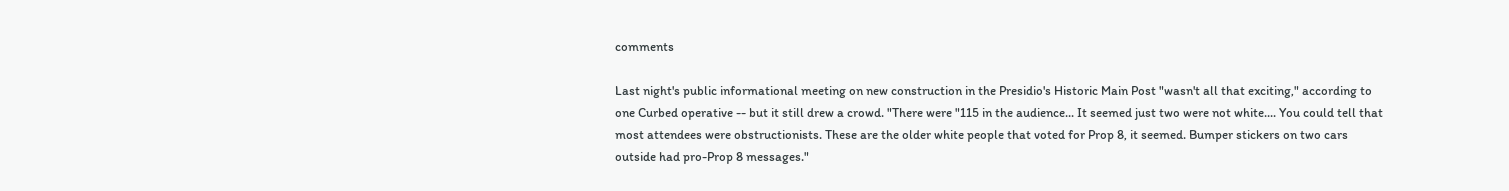comments

Last night's public informational meeting on new construction in the Presidio's Historic Main Post "wasn't all that exciting," according to one Curbed operative -- but it still drew a crowd. "There were "115 in the audience... It seemed just two were not white.... You could tell that most attendees were obstructionists. These are the older white people that voted for Prop 8, it seemed. Bumper stickers on two cars outside had pro-Prop 8 messages."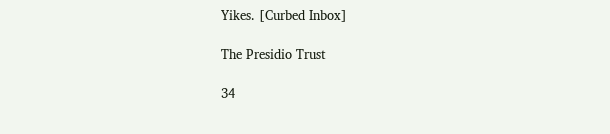Yikes. [Curbed Inbox]

The Presidio Trust

34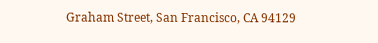Graham Street, San Francisco, CA 94129